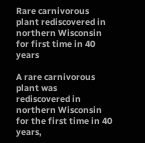Rare carnivorous plant rediscovered in northern Wisconsin for first time in 40 years

A rare carnivorous plant was rediscovered in northern Wisconsin for the first time in 40 years,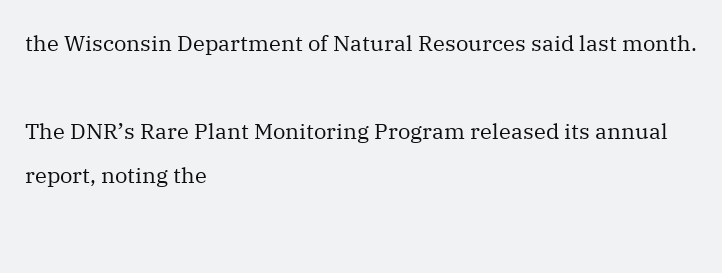the Wisconsin Department of Natural Resources said last month.

The DNR’s Rare Plant Monitoring Program released its annual report, noting the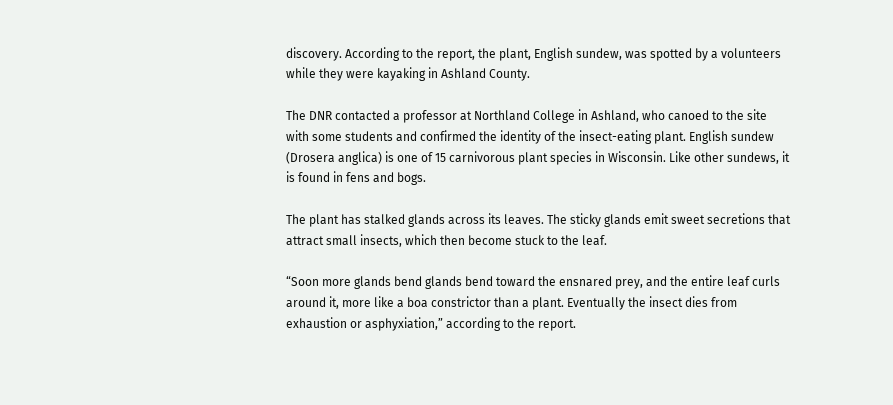discovery. According to the report, the plant, English sundew, was spotted by a volunteers while they were kayaking in Ashland County.

The DNR contacted a professor at Northland College in Ashland, who canoed to the site with some students and confirmed the identity of the insect-eating plant. English sundew (Drosera anglica) is one of 15 carnivorous plant species in Wisconsin. Like other sundews, it is found in fens and bogs.

The plant has stalked glands across its leaves. The sticky glands emit sweet secretions that attract small insects, which then become stuck to the leaf.

“Soon more glands bend glands bend toward the ensnared prey, and the entire leaf curls around it, more like a boa constrictor than a plant. Eventually the insect dies from exhaustion or asphyxiation,” according to the report.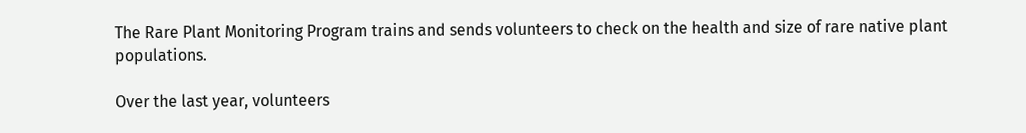The Rare Plant Monitoring Program trains and sends volunteers to check on the health and size of rare native plant populations.

Over the last year, volunteers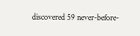discovered 59 never-before-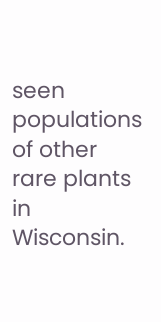seen populations of other rare plants in Wisconsin.